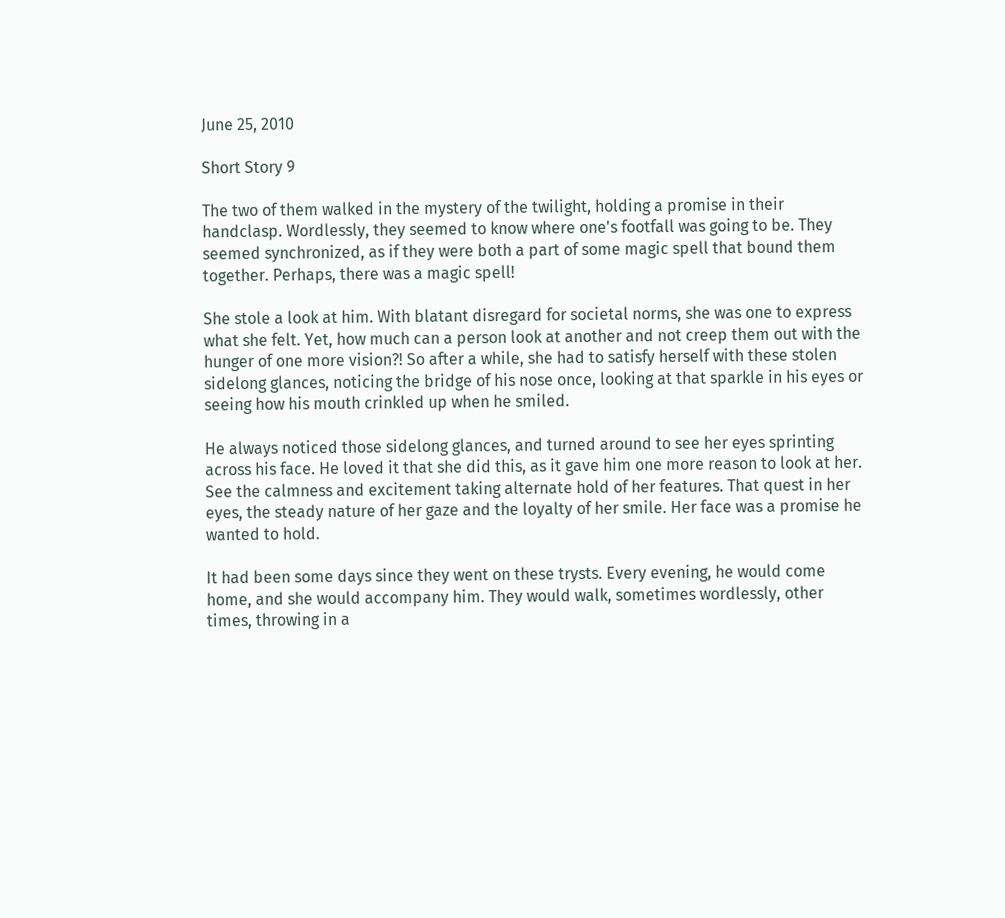June 25, 2010

Short Story 9

The two of them walked in the mystery of the twilight, holding a promise in their handclasp. Wordlessly, they seemed to know where one's footfall was going to be. They seemed synchronized, as if they were both a part of some magic spell that bound them together. Perhaps, there was a magic spell!

She stole a look at him. With blatant disregard for societal norms, she was one to express what she felt. Yet, how much can a person look at another and not creep them out with the hunger of one more vision?! So after a while, she had to satisfy herself with these stolen sidelong glances, noticing the bridge of his nose once, looking at that sparkle in his eyes or seeing how his mouth crinkled up when he smiled.

He always noticed those sidelong glances, and turned around to see her eyes sprinting across his face. He loved it that she did this, as it gave him one more reason to look at her. See the calmness and excitement taking alternate hold of her features. That quest in her eyes, the steady nature of her gaze and the loyalty of her smile. Her face was a promise he wanted to hold.

It had been some days since they went on these trysts. Every evening, he would come home, and she would accompany him. They would walk, sometimes wordlessly, other times, throwing in a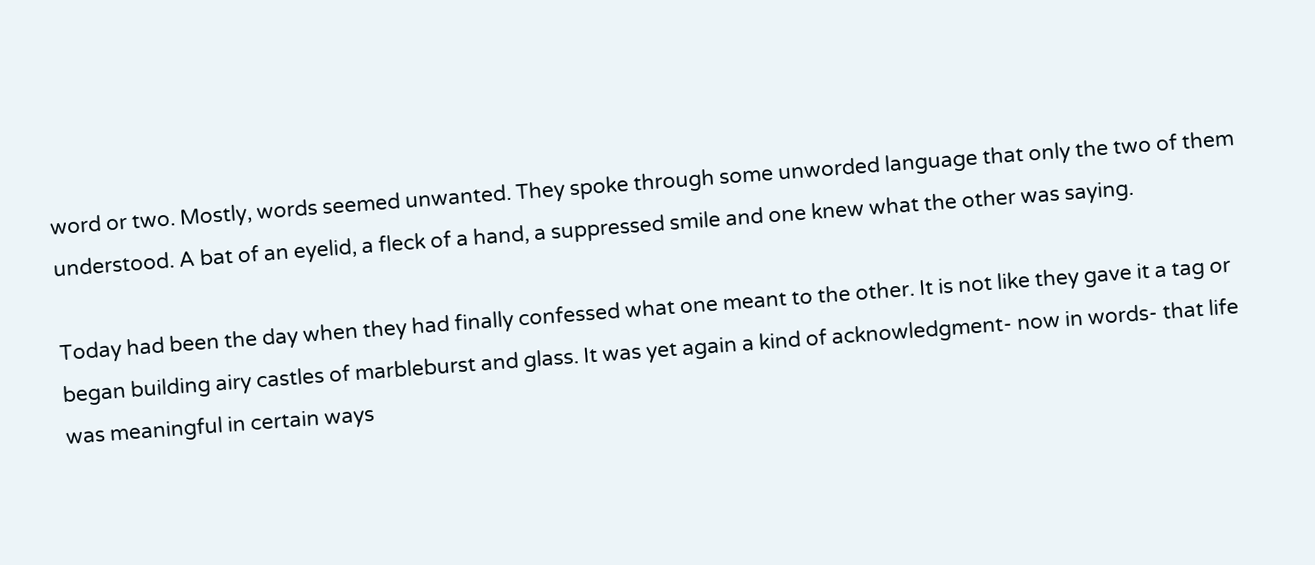word or two. Mostly, words seemed unwanted. They spoke through some unworded language that only the two of them understood. A bat of an eyelid, a fleck of a hand, a suppressed smile and one knew what the other was saying.

Today had been the day when they had finally confessed what one meant to the other. It is not like they gave it a tag or began building airy castles of marbleburst and glass. It was yet again a kind of acknowledgment- now in words- that life was meaningful in certain ways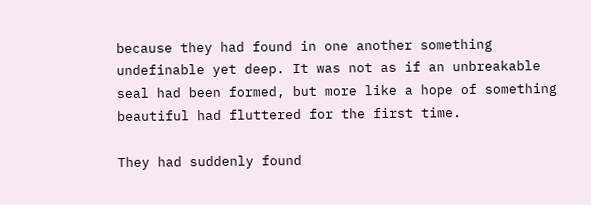because they had found in one another something undefinable yet deep. It was not as if an unbreakable seal had been formed, but more like a hope of something beautiful had fluttered for the first time.

They had suddenly found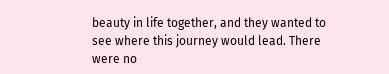beauty in life together, and they wanted to see where this journey would lead. There were no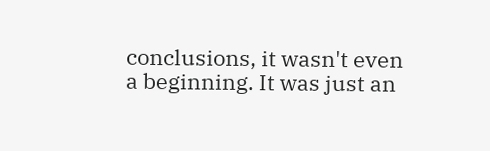conclusions, it wasn't even a beginning. It was just an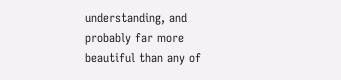understanding, and probably far more beautiful than any of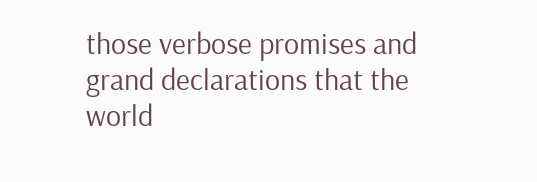those verbose promises and grand declarations that the world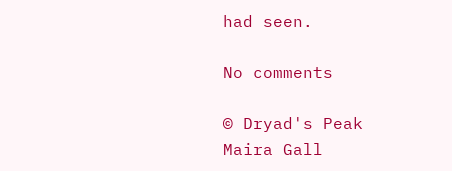had seen.

No comments

© Dryad's Peak
Maira Gall